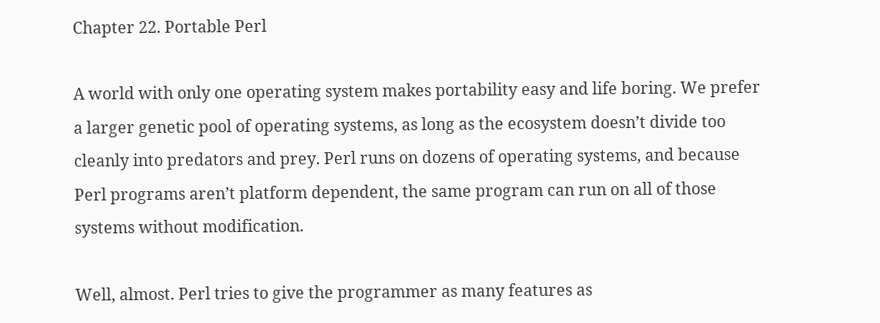Chapter 22. Portable Perl

A world with only one operating system makes portability easy and life boring. We prefer a larger genetic pool of operating systems, as long as the ecosystem doesn’t divide too cleanly into predators and prey. Perl runs on dozens of operating systems, and because Perl programs aren’t platform dependent, the same program can run on all of those systems without modification.

Well, almost. Perl tries to give the programmer as many features as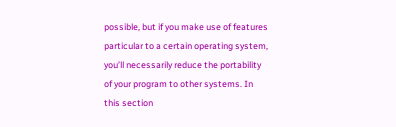possible, but if you make use of features particular to a certain operating system, you’ll necessarily reduce the portability of your program to other systems. In this section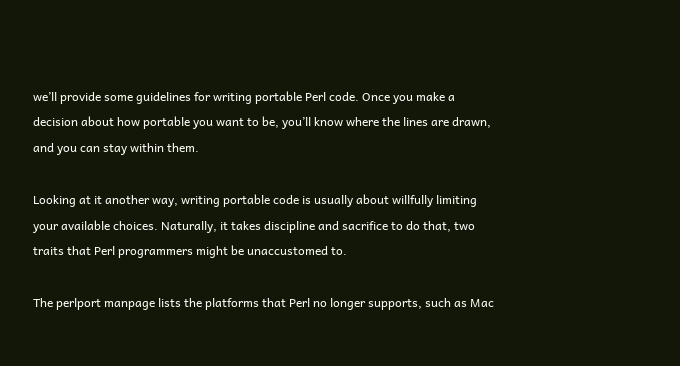we’ll provide some guidelines for writing portable Perl code. Once you make a decision about how portable you want to be, you’ll know where the lines are drawn, and you can stay within them.

Looking at it another way, writing portable code is usually about willfully limiting your available choices. Naturally, it takes discipline and sacrifice to do that, two traits that Perl programmers might be unaccustomed to.

The perlport manpage lists the platforms that Perl no longer supports, such as Mac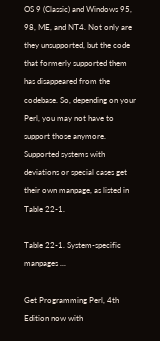OS 9 (Classic) and Windows 95, 98, ME, and NT4. Not only are they unsupported, but the code that formerly supported them has disappeared from the codebase. So, depending on your Perl, you may not have to support those anymore. Supported systems with deviations or special cases get their own manpage, as listed in Table 22-1.

Table 22-1. System-specific manpages ...

Get Programming Perl, 4th Edition now with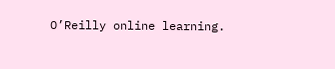O’Reilly online learning.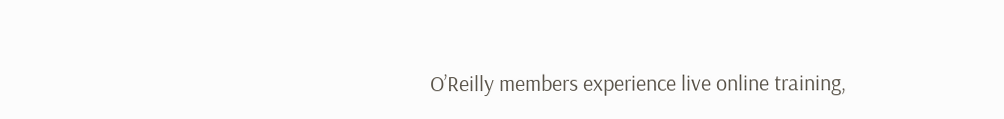O’Reilly members experience live online training,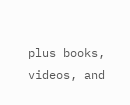plus books, videos, and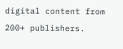digital content from 200+ publishers.